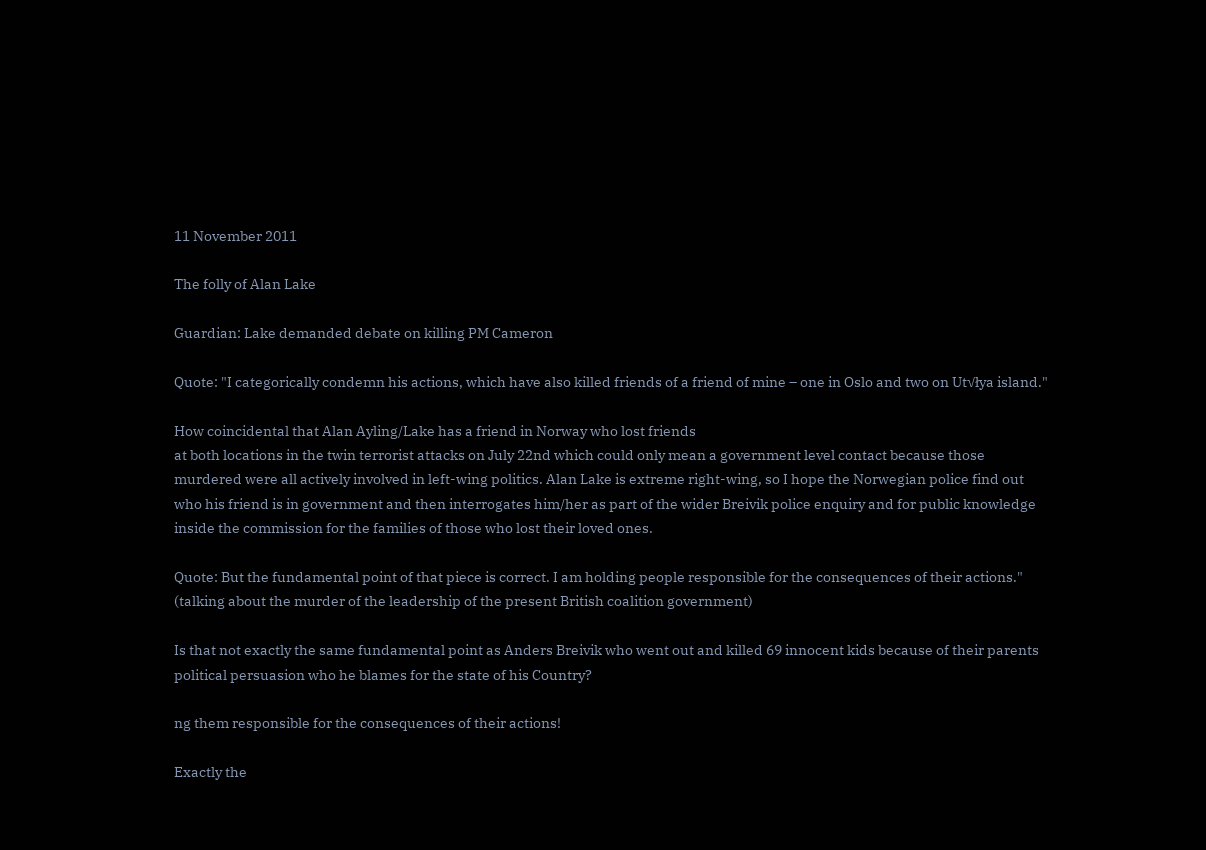11 November 2011

The folly of Alan Lake

Guardian: Lake demanded debate on killing PM Cameron

Quote: "I categorically condemn his actions, which have also killed friends of a friend of mine – one in Oslo and two on Ut√łya island."

How coincidental that Alan Ayling/Lake has a friend in Norway who lost friends
at both locations in the twin terrorist attacks on July 22nd which could only mean a government level contact because those murdered were all actively involved in left-wing politics. Alan Lake is extreme right-wing, so I hope the Norwegian police find out who his friend is in government and then interrogates him/her as part of the wider Breivik police enquiry and for public knowledge inside the commission for the families of those who lost their loved ones.

Quote: But the fundamental point of that piece is correct. I am holding people responsible for the consequences of their actions." (talking about the murder of the leadership of the present British coalition government)

Is that not exactly the same fundamental point as Anders Breivik who went out and killed 69 innocent kids because of their parents political persuasion who he blames for the state of his Country?

ng them responsible for the consequences of their actions!

Exactly the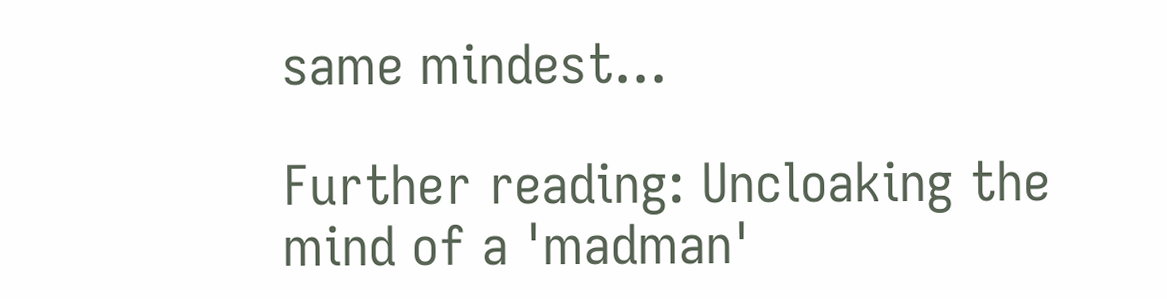same mindest...

Further reading: Uncloaking the mind of a 'madman'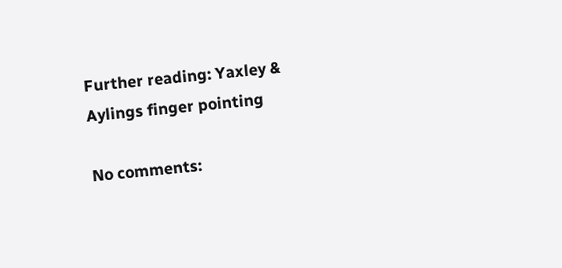Further reading: Yaxley & Aylings finger pointing

No comments: